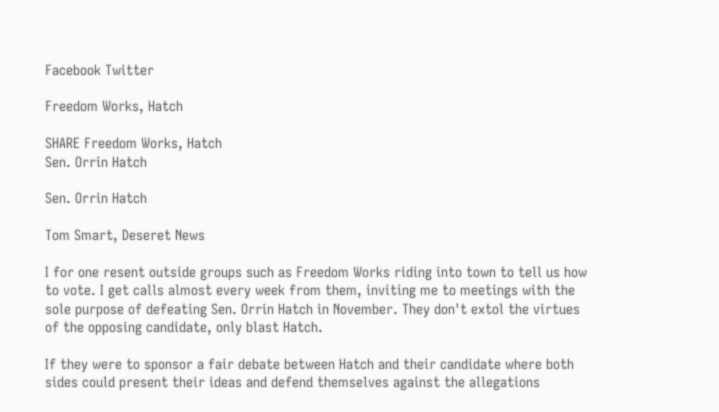Facebook Twitter

Freedom Works, Hatch

SHARE Freedom Works, Hatch
Sen. Orrin Hatch

Sen. Orrin Hatch

Tom Smart, Deseret News

I for one resent outside groups such as Freedom Works riding into town to tell us how to vote. I get calls almost every week from them, inviting me to meetings with the sole purpose of defeating Sen. Orrin Hatch in November. They don't extol the virtues of the opposing candidate, only blast Hatch.

If they were to sponsor a fair debate between Hatch and their candidate where both sides could present their ideas and defend themselves against the allegations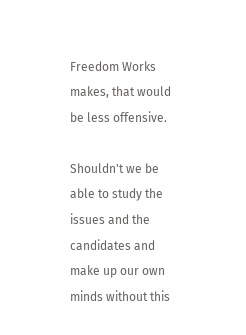Freedom Works makes, that would be less offensive.

Shouldn't we be able to study the issues and the candidates and make up our own minds without this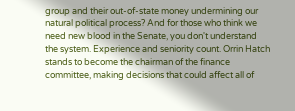group and their out-of-state money undermining our natural political process? And for those who think we need new blood in the Senate, you don't understand the system. Experience and seniority count. Orrin Hatch stands to become the chairman of the finance committee, making decisions that could affect all of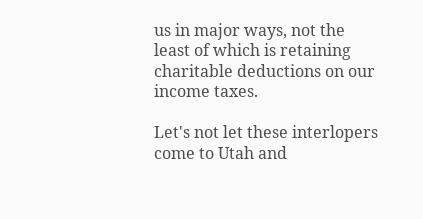us in major ways, not the least of which is retaining charitable deductions on our income taxes.

Let's not let these interlopers come to Utah and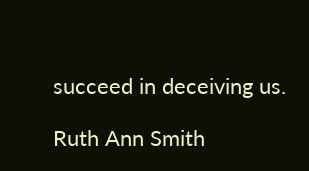succeed in deceiving us.

Ruth Ann Smith